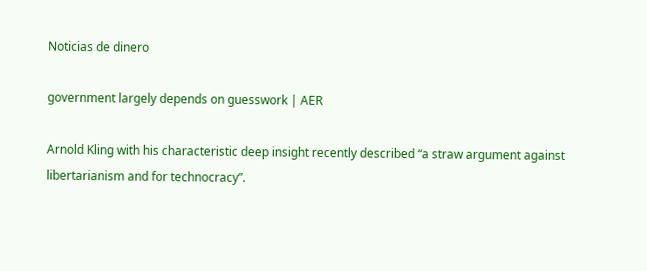Noticias de dinero

government largely depends on guesswork | AER

Arnold Kling with his characteristic deep insight recently described “a straw argument against libertarianism and for technocracy”.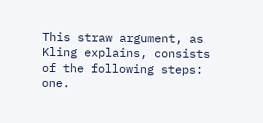This straw argument, as Kling explains, consists of the following steps: one.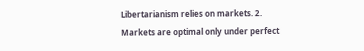Libertarianism relies on markets. 2. Markets are optimal only under perfect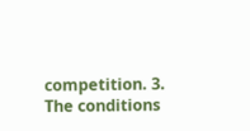competition. 3. The conditions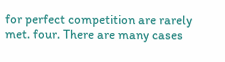for perfect competition are rarely met. four. There are many cases